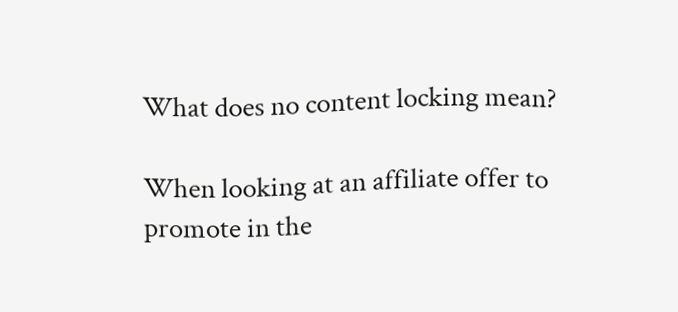What does no content locking mean?

When looking at an affiliate offer to promote in the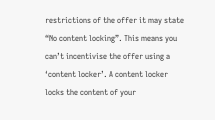restrictions of the offer it may state “No content locking”. This means you can’t incentivise the offer using a ‘content locker’. A content locker locks the content of your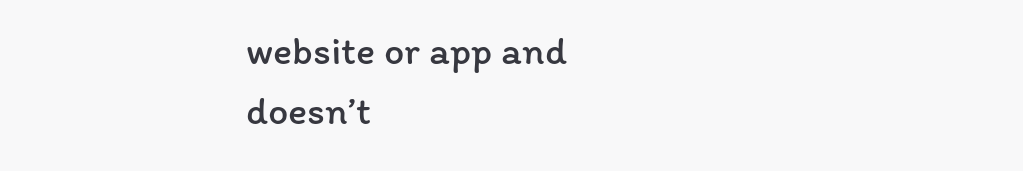website or app and doesn’t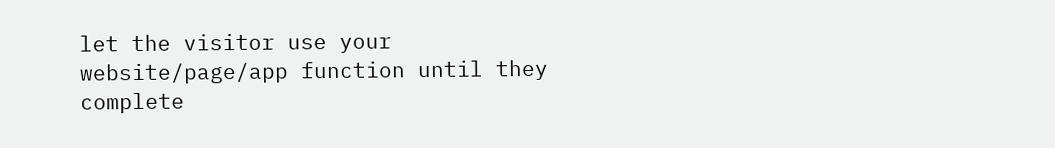let the visitor use your website/page/app function until they complete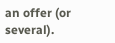an offer (or several).